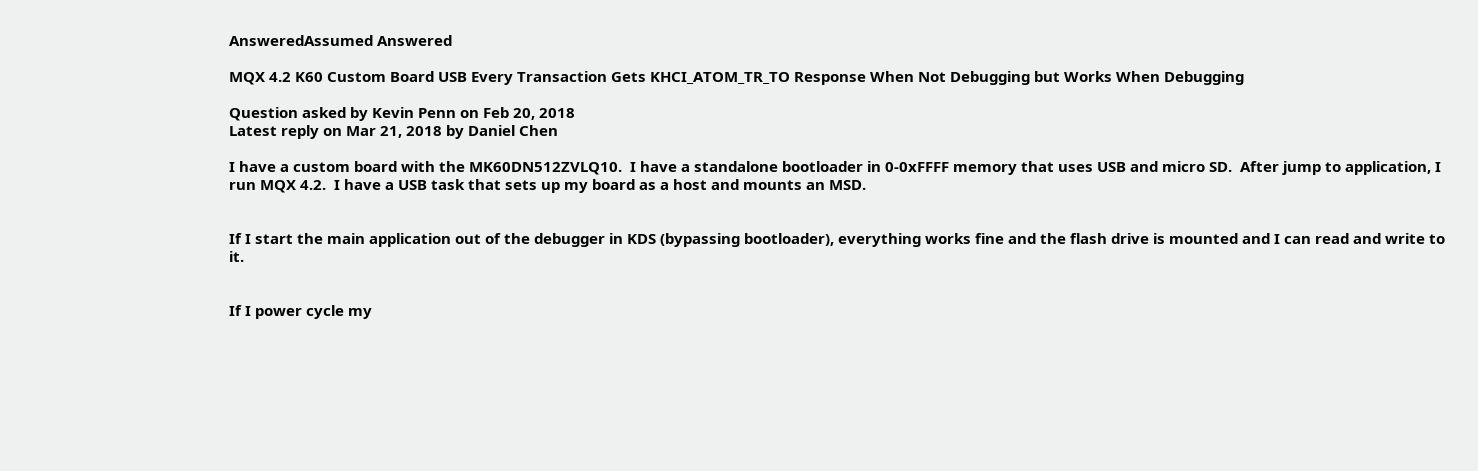AnsweredAssumed Answered

MQX 4.2 K60 Custom Board USB Every Transaction Gets KHCI_ATOM_TR_TO Response When Not Debugging but Works When Debugging

Question asked by Kevin Penn on Feb 20, 2018
Latest reply on Mar 21, 2018 by Daniel Chen

I have a custom board with the MK60DN512ZVLQ10.  I have a standalone bootloader in 0-0xFFFF memory that uses USB and micro SD.  After jump to application, I run MQX 4.2.  I have a USB task that sets up my board as a host and mounts an MSD.


If I start the main application out of the debugger in KDS (bypassing bootloader), everything works fine and the flash drive is mounted and I can read and write to it.


If I power cycle my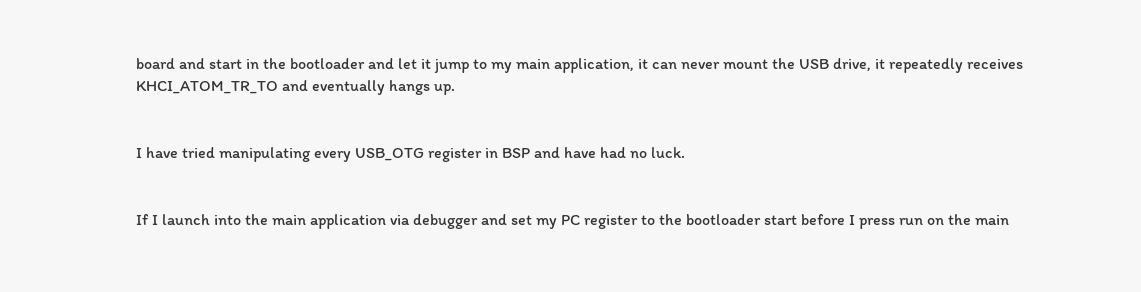board and start in the bootloader and let it jump to my main application, it can never mount the USB drive, it repeatedly receives KHCI_ATOM_TR_TO and eventually hangs up.


I have tried manipulating every USB_OTG register in BSP and have had no luck.


If I launch into the main application via debugger and set my PC register to the bootloader start before I press run on the main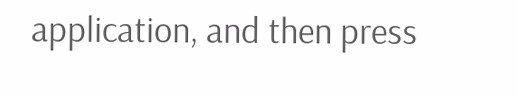application, and then press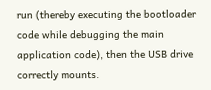run (thereby executing the bootloader code while debugging the main application code), then the USB drive correctly mounts.